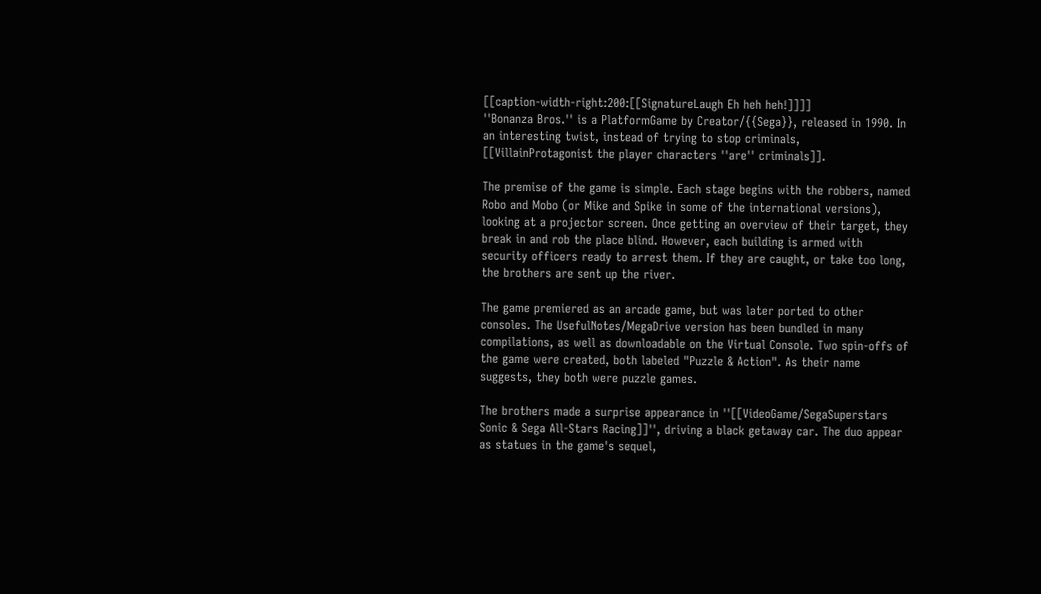[[caption-width-right:200:[[SignatureLaugh Eh heh heh!]]]]
''Bonanza Bros.'' is a PlatformGame by Creator/{{Sega}}, released in 1990. In an interesting twist, instead of trying to stop criminals, [[VillainProtagonist the player characters ''are'' criminals]].

The premise of the game is simple. Each stage begins with the robbers, named Robo and Mobo (or Mike and Spike in some of the international versions), looking at a projector screen. Once getting an overview of their target, they break in and rob the place blind. However, each building is armed with security officers ready to arrest them. If they are caught, or take too long, the brothers are sent up the river.

The game premiered as an arcade game, but was later ported to other consoles. The UsefulNotes/MegaDrive version has been bundled in many compilations, as well as downloadable on the Virtual Console. Two spin-offs of the game were created, both labeled "Puzzle & Action". As their name suggests, they both were puzzle games.

The brothers made a surprise appearance in ''[[VideoGame/SegaSuperstars Sonic & Sega All-Stars Racing]]'', driving a black getaway car. The duo appear as statues in the game's sequel,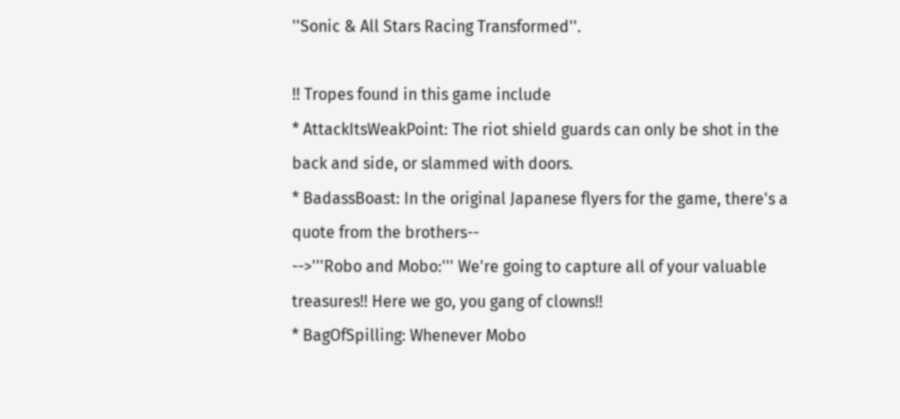''Sonic & All Stars Racing Transformed''.

!! Tropes found in this game include
* AttackItsWeakPoint: The riot shield guards can only be shot in the back and side, or slammed with doors.
* BadassBoast: In the original Japanese flyers for the game, there's a quote from the brothers--
-->'''Robo and Mobo:''' We're going to capture all of your valuable treasures!! Here we go, you gang of clowns!!
* BagOfSpilling: Whenever Mobo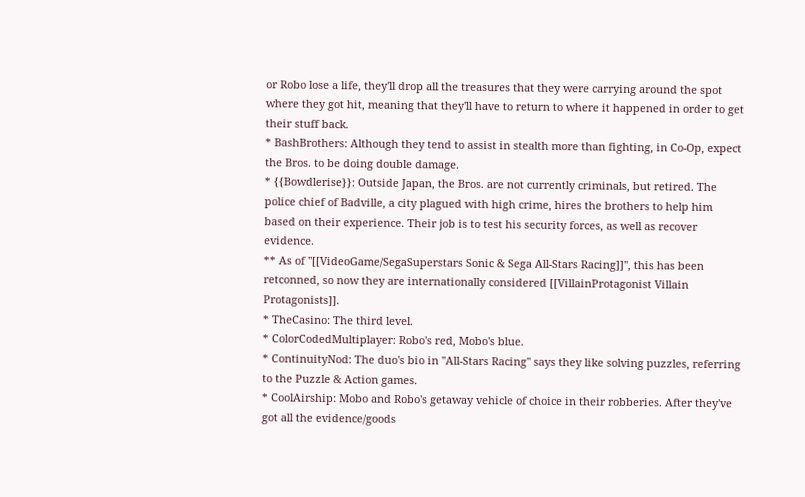or Robo lose a life, they'll drop all the treasures that they were carrying around the spot where they got hit, meaning that they'll have to return to where it happened in order to get their stuff back.
* BashBrothers: Although they tend to assist in stealth more than fighting, in Co-Op, expect the Bros. to be doing double damage.
* {{Bowdlerise}}: Outside Japan, the Bros. are not currently criminals, but retired. The police chief of Badville, a city plagued with high crime, hires the brothers to help him based on their experience. Their job is to test his security forces, as well as recover evidence.
** As of ''[[VideoGame/SegaSuperstars Sonic & Sega All-Stars Racing]]'', this has been retconned, so now they are internationally considered [[VillainProtagonist Villain Protagonists]].
* TheCasino: The third level.
* ColorCodedMultiplayer: Robo's red, Mobo's blue.
* ContinuityNod: The duo's bio in ''All-Stars Racing'' says they like solving puzzles, referring to the Puzzle & Action games.
* CoolAirship: Mobo and Robo's getaway vehicle of choice in their robberies. After they've got all the evidence/goods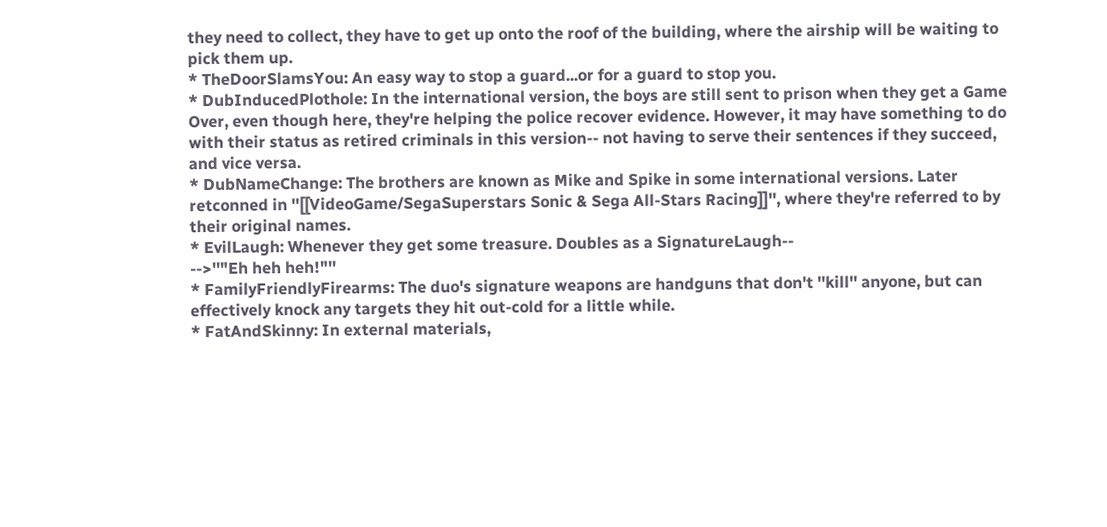they need to collect, they have to get up onto the roof of the building, where the airship will be waiting to pick them up.
* TheDoorSlamsYou: An easy way to stop a guard...or for a guard to stop you.
* DubInducedPlothole: In the international version, the boys are still sent to prison when they get a Game Over, even though here, they're helping the police recover evidence. However, it may have something to do with their status as retired criminals in this version-- not having to serve their sentences if they succeed, and vice versa.
* DubNameChange: The brothers are known as Mike and Spike in some international versions. Later retconned in ''[[VideoGame/SegaSuperstars Sonic & Sega All-Stars Racing]]'', where they're referred to by their original names.
* EvilLaugh: Whenever they get some treasure. Doubles as a SignatureLaugh--
-->''"Eh heh heh!"''
* FamilyFriendlyFirearms: The duo's signature weapons are handguns that don't ''kill'' anyone, but can effectively knock any targets they hit out-cold for a little while.
* FatAndSkinny: In external materials,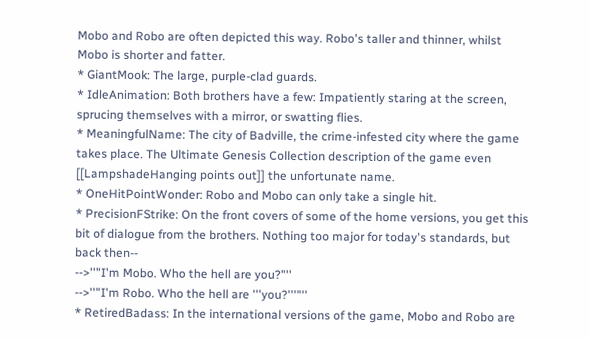Mobo and Robo are often depicted this way. Robo's taller and thinner, whilst Mobo is shorter and fatter.
* GiantMook: The large, purple-clad guards.
* IdleAnimation: Both brothers have a few: Impatiently staring at the screen, sprucing themselves with a mirror, or swatting flies.
* MeaningfulName: The city of Badville, the crime-infested city where the game takes place. The Ultimate Genesis Collection description of the game even [[LampshadeHanging points out]] the unfortunate name.
* OneHitPointWonder: Robo and Mobo can only take a single hit.
* PrecisionFStrike: On the front covers of some of the home versions, you get this bit of dialogue from the brothers. Nothing too major for today's standards, but back then--
-->''"I'm Mobo. Who the hell are you?"''
-->''"I'm Robo. Who the hell are '''you?'''"''
* RetiredBadass: In the international versions of the game, Mobo and Robo are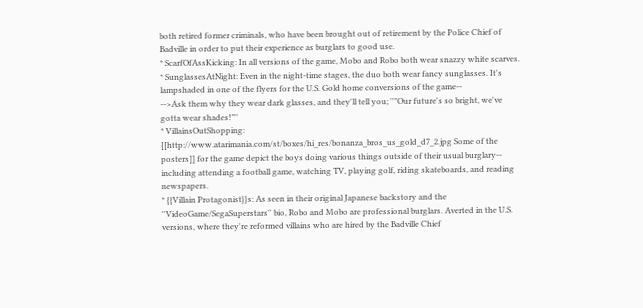both retired former criminals, who have been brought out of retirement by the Police Chief of Badville in order to put their experience as burglars to good use.
* ScarfOfAssKicking: In all versions of the game, Mobo and Robo both wear snazzy white scarves.
* SunglassesAtNight: Even in the night-time stages, the duo both wear fancy sunglasses. It's lampshaded in one of the flyers for the U.S. Gold home conversions of the game--
-->Ask them why they wear dark glasses, and they'll tell you; ''"Our future's so bright, we've gotta wear shades!"''
* VillainsOutShopping: [[http://www.atarimania.com/st/boxes/hi_res/bonanza_bros_us_gold_d7_2.jpg Some of the posters]] for the game depict the boys doing various things outside of their usual burglary-- including attending a football game, watching TV, playing golf, riding skateboards, and reading newspapers.
* {{Villain Protagonist}}s: As seen in their original Japanese backstory and the ''VideoGame/SegaSuperstars'' bio, Robo and Mobo are professional burglars. Averted in the U.S. versions, where they're reformed villains who are hired by the Badville Chief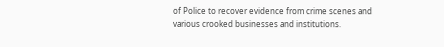of Police to recover evidence from crime scenes and various crooked businesses and institutions.